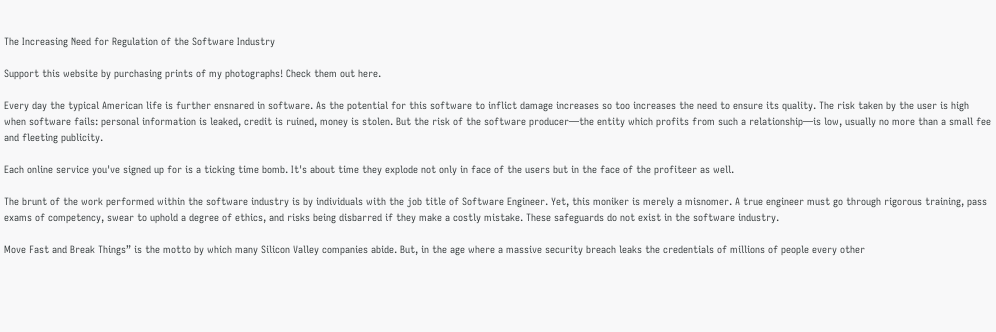The Increasing Need for Regulation of the Software Industry

Support this website by purchasing prints of my photographs! Check them out here.

Every day the typical American life is further ensnared in software. As the potential for this software to inflict damage increases so too increases the need to ensure its quality. The risk taken by the user is high when software fails: personal information is leaked, credit is ruined, money is stolen. But the risk of the software producer—the entity which profits from such a relationship—is low, usually no more than a small fee and fleeting publicity.

Each online service you've signed up for is a ticking time bomb. It's about time they explode not only in face of the users but in the face of the profiteer as well.

The brunt of the work performed within the software industry is by individuals with the job title of Software Engineer. Yet, this moniker is merely a misnomer. A true engineer must go through rigorous training, pass exams of competency, swear to uphold a degree of ethics, and risks being disbarred if they make a costly mistake. These safeguards do not exist in the software industry.

Move Fast and Break Things” is the motto by which many Silicon Valley companies abide. But, in the age where a massive security breach leaks the credentials of millions of people every other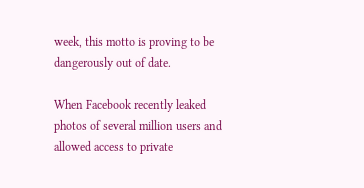week, this motto is proving to be dangerously out of date.

When Facebook recently leaked photos of several million users and allowed access to private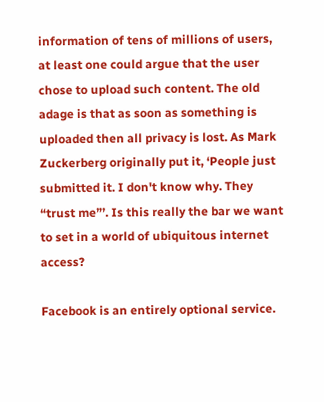information of tens of millions of users, at least one could argue that the user chose to upload such content. The old adage is that as soon as something is uploaded then all privacy is lost. As Mark Zuckerberg originally put it, ‘People just submitted it. I don't know why. They “trust me”’. Is this really the bar we want to set in a world of ubiquitous internet access?

Facebook is an entirely optional service.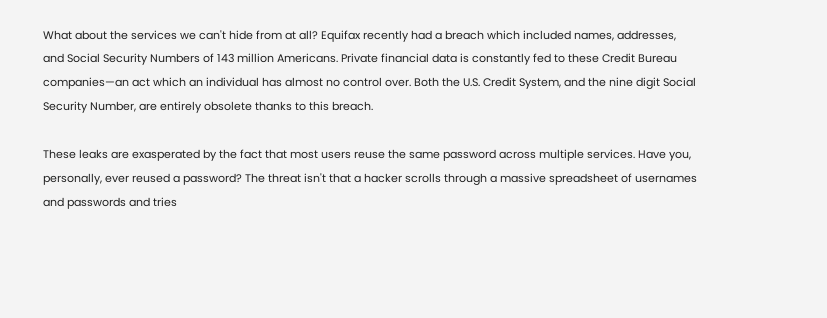What about the services we can't hide from at all? Equifax recently had a breach which included names, addresses, and Social Security Numbers of 143 million Americans. Private financial data is constantly fed to these Credit Bureau companies—an act which an individual has almost no control over. Both the U.S. Credit System, and the nine digit Social Security Number, are entirely obsolete thanks to this breach.

These leaks are exasperated by the fact that most users reuse the same password across multiple services. Have you, personally, ever reused a password? The threat isn't that a hacker scrolls through a massive spreadsheet of usernames and passwords and tries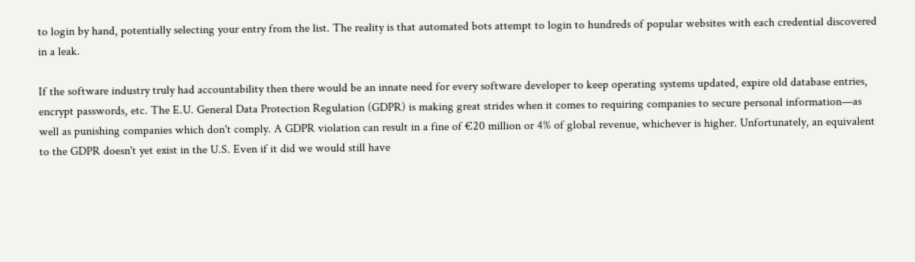to login by hand, potentially selecting your entry from the list. The reality is that automated bots attempt to login to hundreds of popular websites with each credential discovered in a leak.

If the software industry truly had accountability then there would be an innate need for every software developer to keep operating systems updated, expire old database entries, encrypt passwords, etc. The E.U. General Data Protection Regulation (GDPR) is making great strides when it comes to requiring companies to secure personal information—as well as punishing companies which don't comply. A GDPR violation can result in a fine of €20 million or 4% of global revenue, whichever is higher. Unfortunately, an equivalent to the GDPR doesn't yet exist in the U.S. Even if it did we would still have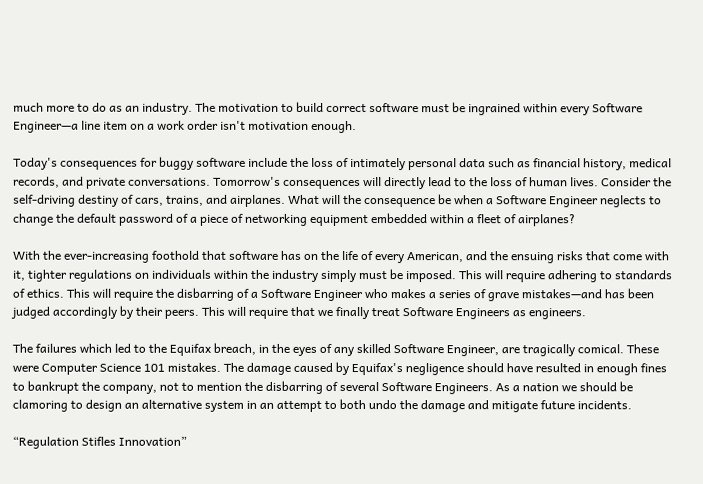much more to do as an industry. The motivation to build correct software must be ingrained within every Software Engineer—a line item on a work order isn't motivation enough.

Today's consequences for buggy software include the loss of intimately personal data such as financial history, medical records, and private conversations. Tomorrow's consequences will directly lead to the loss of human lives. Consider the self-driving destiny of cars, trains, and airplanes. What will the consequence be when a Software Engineer neglects to change the default password of a piece of networking equipment embedded within a fleet of airplanes?

With the ever-increasing foothold that software has on the life of every American, and the ensuing risks that come with it, tighter regulations on individuals within the industry simply must be imposed. This will require adhering to standards of ethics. This will require the disbarring of a Software Engineer who makes a series of grave mistakes—and has been judged accordingly by their peers. This will require that we finally treat Software Engineers as engineers.

The failures which led to the Equifax breach, in the eyes of any skilled Software Engineer, are tragically comical. These were Computer Science 101 mistakes. The damage caused by Equifax's negligence should have resulted in enough fines to bankrupt the company, not to mention the disbarring of several Software Engineers. As a nation we should be clamoring to design an alternative system in an attempt to both undo the damage and mitigate future incidents.

“Regulation Stifles Innovation”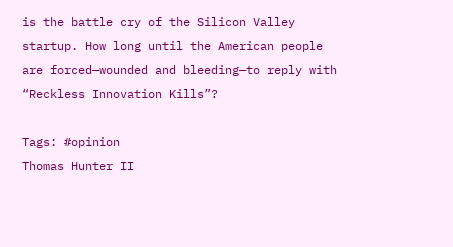is the battle cry of the Silicon Valley startup. How long until the American people are forced—wounded and bleeding—to reply with “Reckless Innovation Kills”?

Tags: #opinion
Thomas Hunter II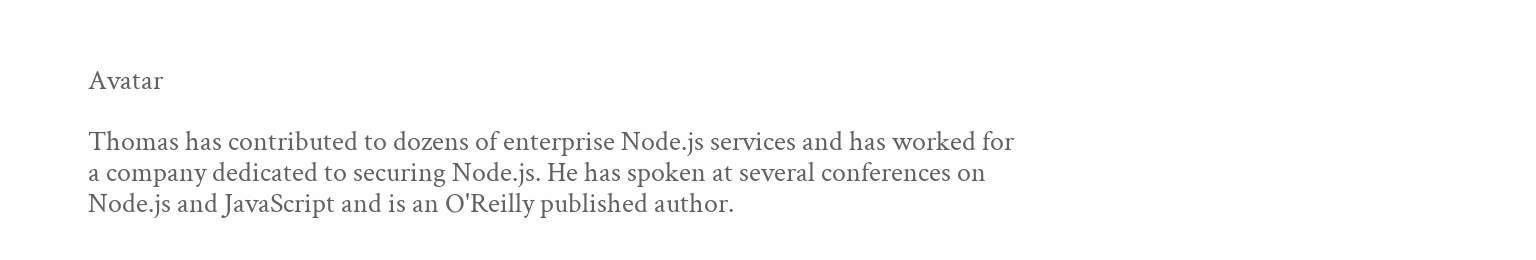Avatar

Thomas has contributed to dozens of enterprise Node.js services and has worked for a company dedicated to securing Node.js. He has spoken at several conferences on Node.js and JavaScript and is an O'Reilly published author.